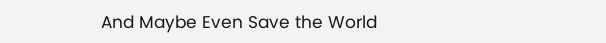And Maybe Even Save the World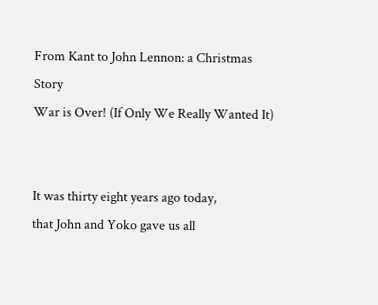From Kant to John Lennon: a Christmas Story
War is Over! (If Only We Really Wanted It)


It was thirty eight years ago today,
that John and Yoko gave us all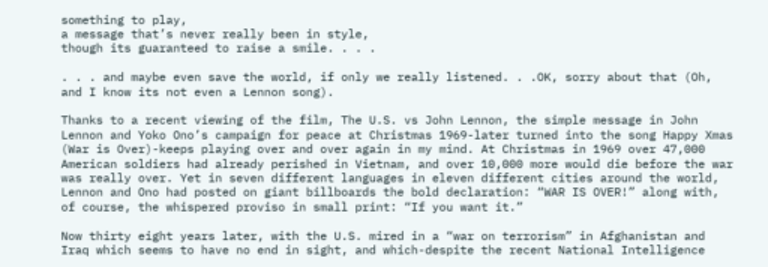something to play,
a message that’s never really been in style,
though its guaranteed to raise a smile. . . .

. . . and maybe even save the world, if only we really listened. . .OK, sorry about that (Oh, and I know its not even a Lennon song).

Thanks to a recent viewing of the film, The U.S. vs John Lennon, the simple message in John Lennon and Yoko Ono’s campaign for peace at Christmas 1969-later turned into the song Happy Xmas (War is Over)-keeps playing over and over again in my mind. At Christmas in 1969 over 47,000 American soldiers had already perished in Vietnam, and over 10,000 more would die before the war was really over. Yet in seven different languages in eleven different cities around the world, Lennon and Ono had posted on giant billboards the bold declaration: “WAR IS OVER!” along with, of course, the whispered proviso in small print: “If you want it.”

Now thirty eight years later, with the U.S. mired in a “war on terrorism” in Afghanistan and Iraq which seems to have no end in sight, and which-despite the recent National Intelligence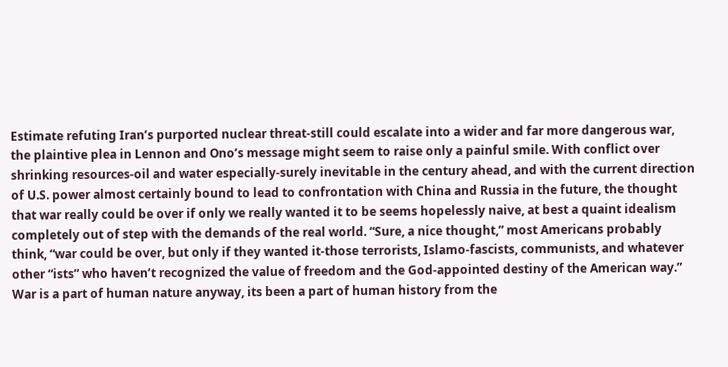Estimate refuting Iran’s purported nuclear threat-still could escalate into a wider and far more dangerous war, the plaintive plea in Lennon and Ono’s message might seem to raise only a painful smile. With conflict over shrinking resources-oil and water especially-surely inevitable in the century ahead, and with the current direction of U.S. power almost certainly bound to lead to confrontation with China and Russia in the future, the thought that war really could be over if only we really wanted it to be seems hopelessly naive, at best a quaint idealism completely out of step with the demands of the real world. “Sure, a nice thought,” most Americans probably think, “war could be over, but only if they wanted it-those terrorists, Islamo-fascists, communists, and whatever other “ists” who haven’t recognized the value of freedom and the God-appointed destiny of the American way.” War is a part of human nature anyway, its been a part of human history from the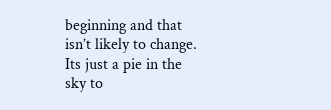beginning and that isn’t likely to change. Its just a pie in the sky to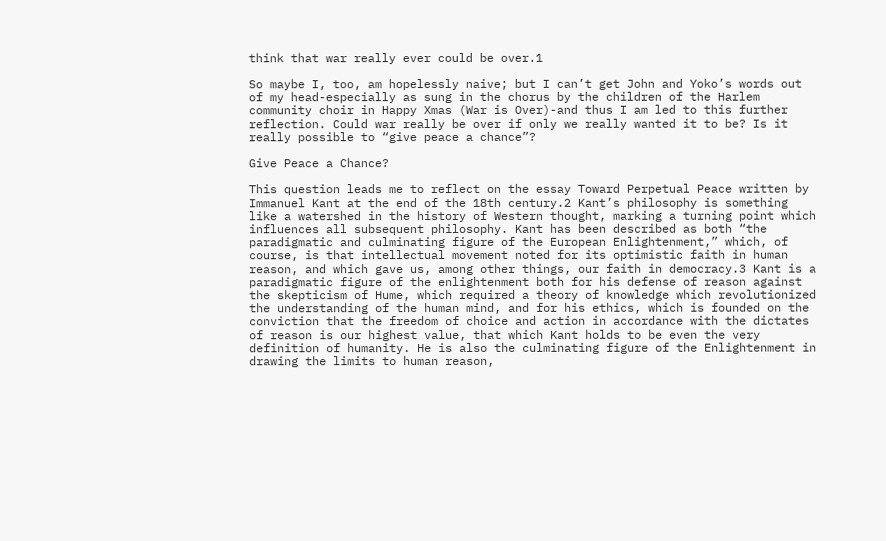think that war really ever could be over.1

So maybe I, too, am hopelessly naive; but I can’t get John and Yoko’s words out of my head-especially as sung in the chorus by the children of the Harlem community choir in Happy Xmas (War is Over)-and thus I am led to this further reflection. Could war really be over if only we really wanted it to be? Is it really possible to “give peace a chance”?

Give Peace a Chance?

This question leads me to reflect on the essay Toward Perpetual Peace written by Immanuel Kant at the end of the 18th century.2 Kant’s philosophy is something like a watershed in the history of Western thought, marking a turning point which influences all subsequent philosophy. Kant has been described as both “the paradigmatic and culminating figure of the European Enlightenment,” which, of course, is that intellectual movement noted for its optimistic faith in human reason, and which gave us, among other things, our faith in democracy.3 Kant is a paradigmatic figure of the enlightenment both for his defense of reason against the skepticism of Hume, which required a theory of knowledge which revolutionized the understanding of the human mind, and for his ethics, which is founded on the conviction that the freedom of choice and action in accordance with the dictates of reason is our highest value, that which Kant holds to be even the very definition of humanity. He is also the culminating figure of the Enlightenment in drawing the limits to human reason,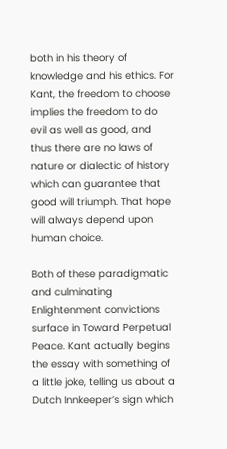both in his theory of knowledge and his ethics. For Kant, the freedom to choose implies the freedom to do evil as well as good, and thus there are no laws of nature or dialectic of history which can guarantee that good will triumph. That hope will always depend upon human choice.

Both of these paradigmatic and culminating Enlightenment convictions surface in Toward Perpetual Peace. Kant actually begins the essay with something of a little joke, telling us about a Dutch Innkeeper’s sign which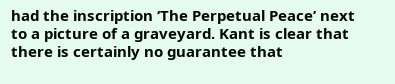had the inscription ‘The Perpetual Peace’ next to a picture of a graveyard. Kant is clear that there is certainly no guarantee that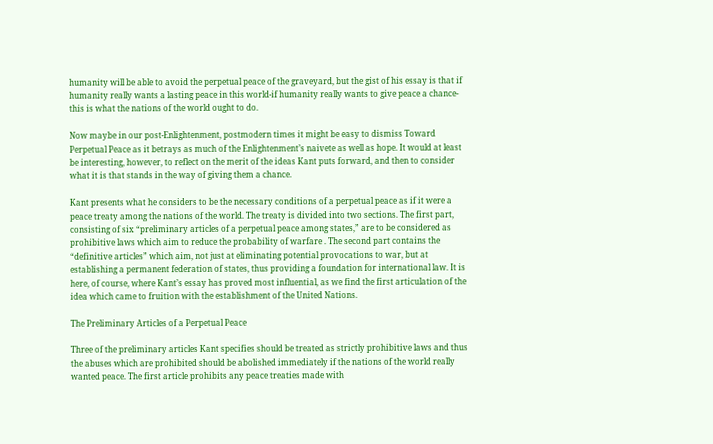humanity will be able to avoid the perpetual peace of the graveyard, but the gist of his essay is that if humanity really wants a lasting peace in this world-if humanity really wants to give peace a chance-this is what the nations of the world ought to do.

Now maybe in our post-Enlightenment, postmodern times it might be easy to dismiss Toward Perpetual Peace as it betrays as much of the Enlightenment’s naivete as well as hope. It would at least be interesting, however, to reflect on the merit of the ideas Kant puts forward, and then to consider what it is that stands in the way of giving them a chance.

Kant presents what he considers to be the necessary conditions of a perpetual peace as if it were a peace treaty among the nations of the world. The treaty is divided into two sections. The first part, consisting of six “preliminary articles of a perpetual peace among states,” are to be considered as prohibitive laws which aim to reduce the probability of warfare . The second part contains the “definitive articles” which aim, not just at eliminating potential provocations to war, but at establishing a permanent federation of states, thus providing a foundation for international law. It is here, of course, where Kant’s essay has proved most influential, as we find the first articulation of the idea which came to fruition with the establishment of the United Nations.

The Preliminary Articles of a Perpetual Peace

Three of the preliminary articles Kant specifies should be treated as strictly prohibitive laws and thus the abuses which are prohibited should be abolished immediately if the nations of the world really wanted peace. The first article prohibits any peace treaties made with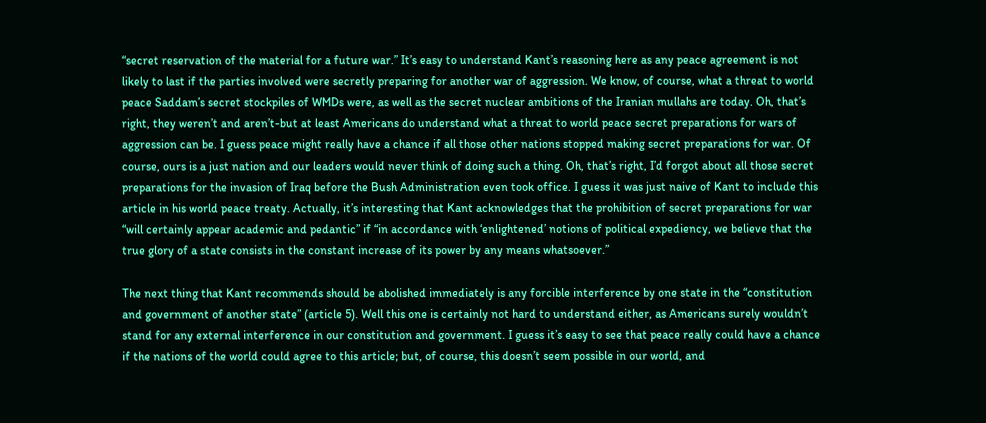“secret reservation of the material for a future war.” It’s easy to understand Kant’s reasoning here as any peace agreement is not likely to last if the parties involved were secretly preparing for another war of aggression. We know, of course, what a threat to world peace Saddam’s secret stockpiles of WMDs were, as well as the secret nuclear ambitions of the Iranian mullahs are today. Oh, that’s right, they weren’t and aren’t-but at least Americans do understand what a threat to world peace secret preparations for wars of aggression can be. I guess peace might really have a chance if all those other nations stopped making secret preparations for war. Of course, ours is a just nation and our leaders would never think of doing such a thing. Oh, that’s right, I’d forgot about all those secret preparations for the invasion of Iraq before the Bush Administration even took office. I guess it was just naive of Kant to include this article in his world peace treaty. Actually, it’s interesting that Kant acknowledges that the prohibition of secret preparations for war “will certainly appear academic and pedantic” if “in accordance with ‘enlightened’ notions of political expediency, we believe that the true glory of a state consists in the constant increase of its power by any means whatsoever.”

The next thing that Kant recommends should be abolished immediately is any forcible interference by one state in the “constitution and government of another state” (article 5). Well this one is certainly not hard to understand either, as Americans surely wouldn’t stand for any external interference in our constitution and government. I guess it’s easy to see that peace really could have a chance if the nations of the world could agree to this article; but, of course, this doesn’t seem possible in our world, and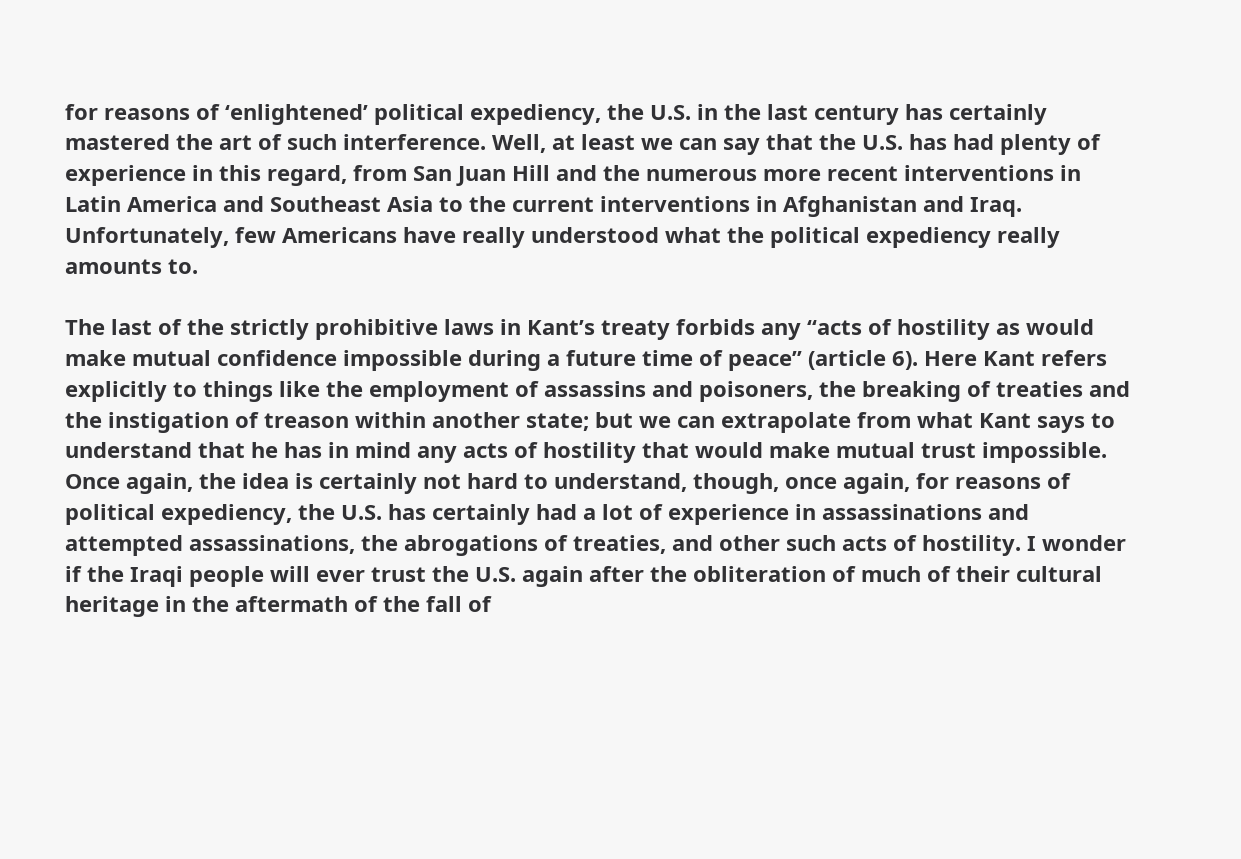for reasons of ‘enlightened’ political expediency, the U.S. in the last century has certainly mastered the art of such interference. Well, at least we can say that the U.S. has had plenty of experience in this regard, from San Juan Hill and the numerous more recent interventions in Latin America and Southeast Asia to the current interventions in Afghanistan and Iraq. Unfortunately, few Americans have really understood what the political expediency really amounts to.

The last of the strictly prohibitive laws in Kant’s treaty forbids any “acts of hostility as would make mutual confidence impossible during a future time of peace” (article 6). Here Kant refers explicitly to things like the employment of assassins and poisoners, the breaking of treaties and the instigation of treason within another state; but we can extrapolate from what Kant says to understand that he has in mind any acts of hostility that would make mutual trust impossible. Once again, the idea is certainly not hard to understand, though, once again, for reasons of political expediency, the U.S. has certainly had a lot of experience in assassinations and attempted assassinations, the abrogations of treaties, and other such acts of hostility. I wonder if the Iraqi people will ever trust the U.S. again after the obliteration of much of their cultural heritage in the aftermath of the fall of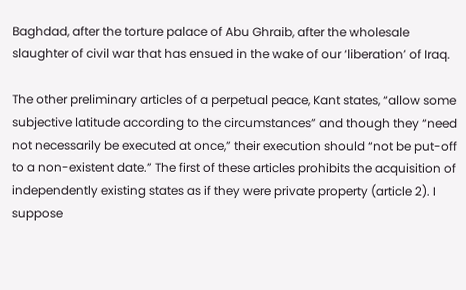Baghdad, after the torture palace of Abu Ghraib, after the wholesale slaughter of civil war that has ensued in the wake of our ‘liberation’ of Iraq.

The other preliminary articles of a perpetual peace, Kant states, “allow some subjective latitude according to the circumstances” and though they “need not necessarily be executed at once,” their execution should “not be put-off to a non-existent date.” The first of these articles prohibits the acquisition of independently existing states as if they were private property (article 2). I suppose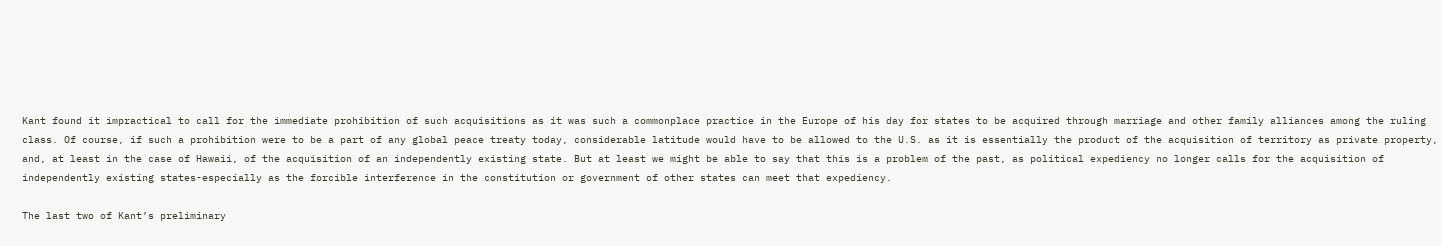Kant found it impractical to call for the immediate prohibition of such acquisitions as it was such a commonplace practice in the Europe of his day for states to be acquired through marriage and other family alliances among the ruling class. Of course, if such a prohibition were to be a part of any global peace treaty today, considerable latitude would have to be allowed to the U.S. as it is essentially the product of the acquisition of territory as private property, and, at least in the case of Hawaii, of the acquisition of an independently existing state. But at least we might be able to say that this is a problem of the past, as political expediency no longer calls for the acquisition of independently existing states-especially as the forcible interference in the constitution or government of other states can meet that expediency.

The last two of Kant’s preliminary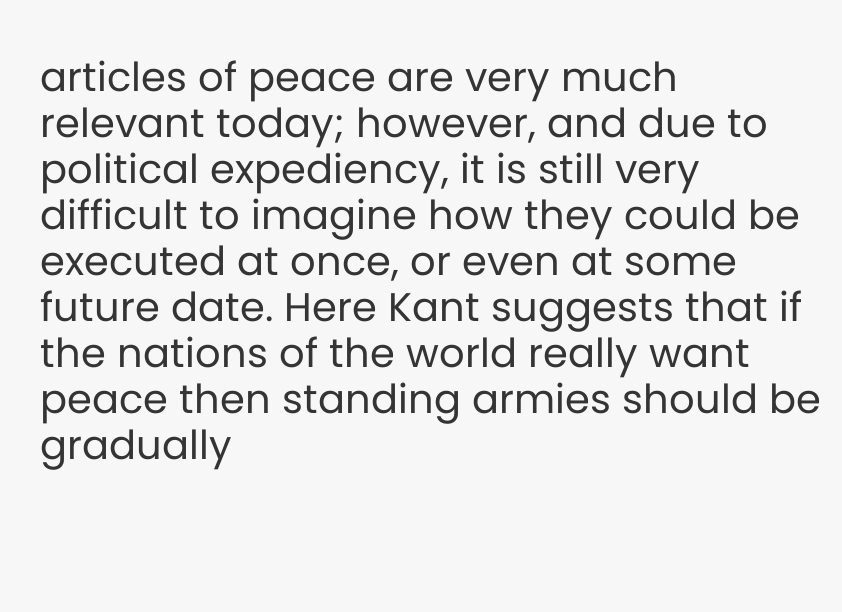articles of peace are very much relevant today; however, and due to political expediency, it is still very difficult to imagine how they could be executed at once, or even at some future date. Here Kant suggests that if the nations of the world really want peace then standing armies should be gradually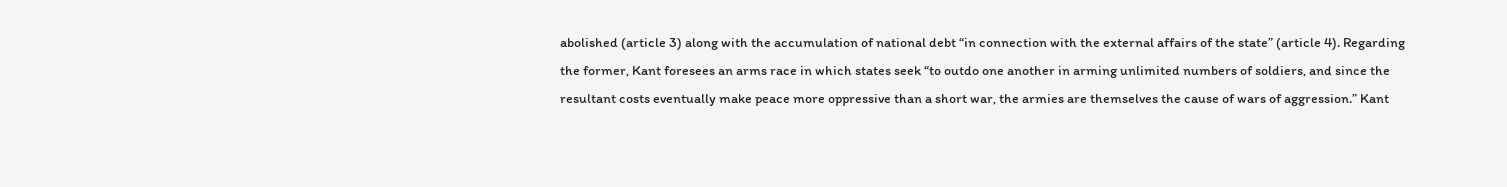abolished (article 3) along with the accumulation of national debt “in connection with the external affairs of the state” (article 4). Regarding the former, Kant foresees an arms race in which states seek “to outdo one another in arming unlimited numbers of soldiers, and since the resultant costs eventually make peace more oppressive than a short war, the armies are themselves the cause of wars of aggression.” Kant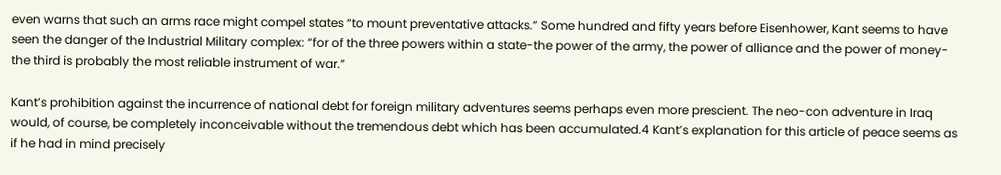even warns that such an arms race might compel states “to mount preventative attacks.” Some hundred and fifty years before Eisenhower, Kant seems to have seen the danger of the Industrial Military complex: “for of the three powers within a state-the power of the army, the power of alliance and the power of money-the third is probably the most reliable instrument of war.”

Kant’s prohibition against the incurrence of national debt for foreign military adventures seems perhaps even more prescient. The neo-con adventure in Iraq would, of course, be completely inconceivable without the tremendous debt which has been accumulated.4 Kant’s explanation for this article of peace seems as if he had in mind precisely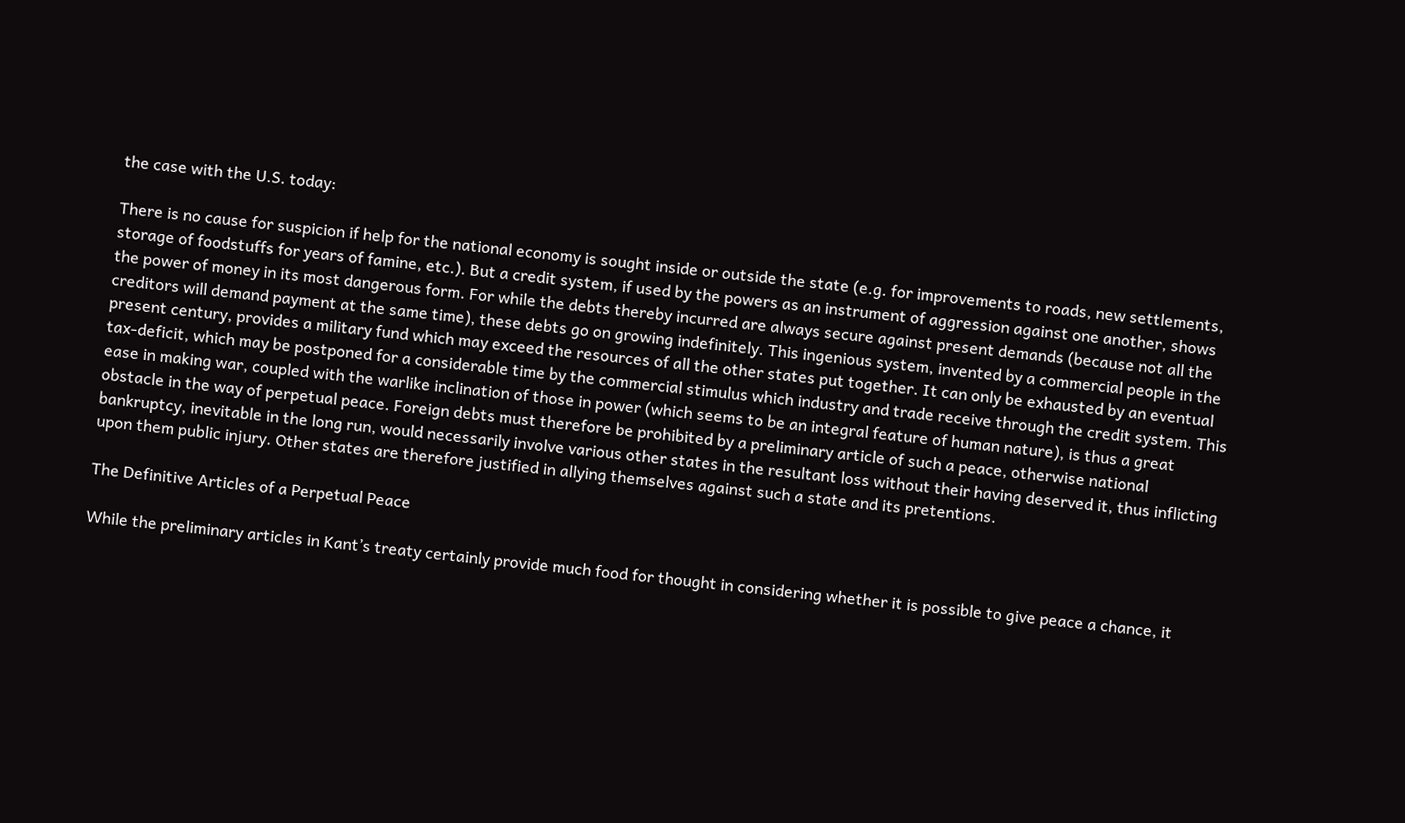the case with the U.S. today:

There is no cause for suspicion if help for the national economy is sought inside or outside the state (e.g. for improvements to roads, new settlements, storage of foodstuffs for years of famine, etc.). But a credit system, if used by the powers as an instrument of aggression against one another, shows the power of money in its most dangerous form. For while the debts thereby incurred are always secure against present demands (because not all the creditors will demand payment at the same time), these debts go on growing indefinitely. This ingenious system, invented by a commercial people in the present century, provides a military fund which may exceed the resources of all the other states put together. It can only be exhausted by an eventual tax-deficit, which may be postponed for a considerable time by the commercial stimulus which industry and trade receive through the credit system. This ease in making war, coupled with the warlike inclination of those in power (which seems to be an integral feature of human nature), is thus a great obstacle in the way of perpetual peace. Foreign debts must therefore be prohibited by a preliminary article of such a peace, otherwise national bankruptcy, inevitable in the long run, would necessarily involve various other states in the resultant loss without their having deserved it, thus inflicting upon them public injury. Other states are therefore justified in allying themselves against such a state and its pretentions.

The Definitive Articles of a Perpetual Peace

While the preliminary articles in Kant’s treaty certainly provide much food for thought in considering whether it is possible to give peace a chance, it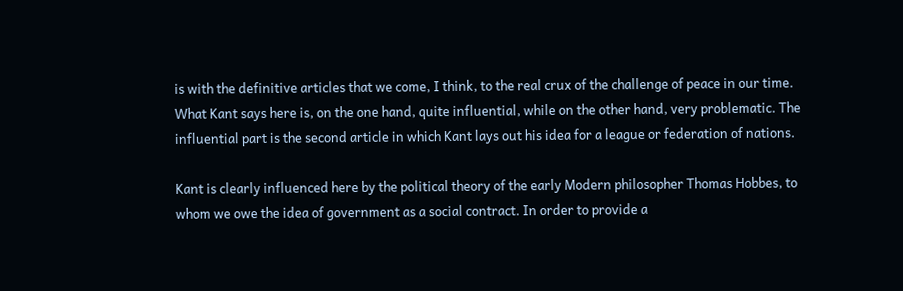is with the definitive articles that we come, I think, to the real crux of the challenge of peace in our time. What Kant says here is, on the one hand, quite influential, while on the other hand, very problematic. The influential part is the second article in which Kant lays out his idea for a league or federation of nations.

Kant is clearly influenced here by the political theory of the early Modern philosopher Thomas Hobbes, to whom we owe the idea of government as a social contract. In order to provide a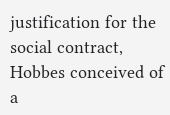justification for the social contract, Hobbes conceived of a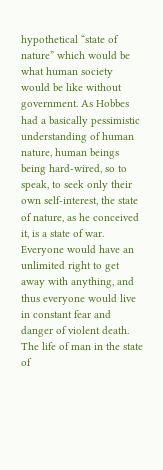hypothetical “state of nature” which would be what human society would be like without government. As Hobbes had a basically pessimistic understanding of human nature, human beings being hard-wired, so to speak, to seek only their own self-interest, the state of nature, as he conceived it, is a state of war. Everyone would have an unlimited right to get away with anything, and thus everyone would live in constant fear and danger of violent death. The life of man in the state of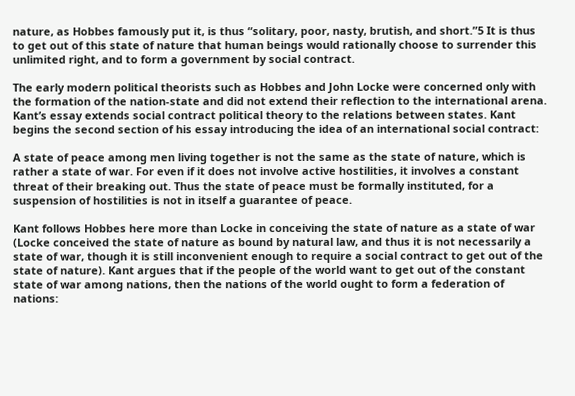nature, as Hobbes famously put it, is thus “solitary, poor, nasty, brutish, and short.”5 It is thus to get out of this state of nature that human beings would rationally choose to surrender this unlimited right, and to form a government by social contract.

The early modern political theorists such as Hobbes and John Locke were concerned only with the formation of the nation-state and did not extend their reflection to the international arena. Kant’s essay extends social contract political theory to the relations between states. Kant begins the second section of his essay introducing the idea of an international social contract:

A state of peace among men living together is not the same as the state of nature, which is rather a state of war. For even if it does not involve active hostilities, it involves a constant threat of their breaking out. Thus the state of peace must be formally instituted, for a suspension of hostilities is not in itself a guarantee of peace.

Kant follows Hobbes here more than Locke in conceiving the state of nature as a state of war (Locke conceived the state of nature as bound by natural law, and thus it is not necessarily a state of war, though it is still inconvenient enough to require a social contract to get out of the state of nature). Kant argues that if the people of the world want to get out of the constant state of war among nations, then the nations of the world ought to form a federation of nations: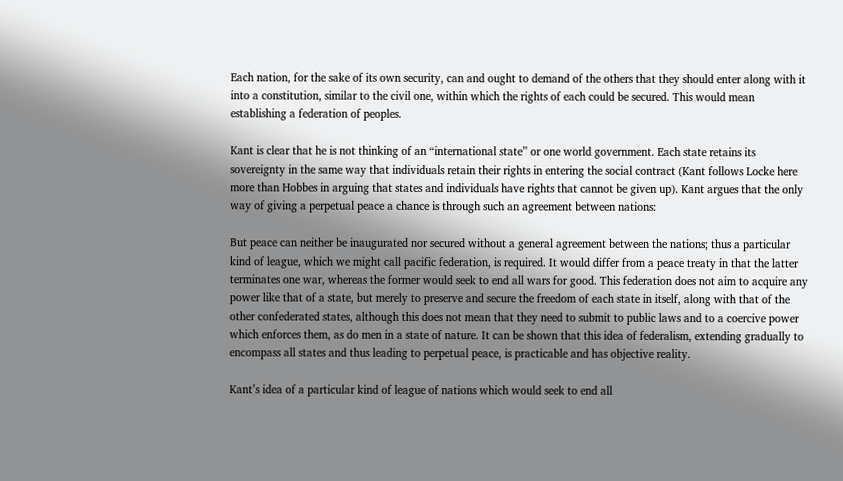Each nation, for the sake of its own security, can and ought to demand of the others that they should enter along with it into a constitution, similar to the civil one, within which the rights of each could be secured. This would mean establishing a federation of peoples.

Kant is clear that he is not thinking of an “international state” or one world government. Each state retains its sovereignty in the same way that individuals retain their rights in entering the social contract (Kant follows Locke here more than Hobbes in arguing that states and individuals have rights that cannot be given up). Kant argues that the only way of giving a perpetual peace a chance is through such an agreement between nations:

But peace can neither be inaugurated nor secured without a general agreement between the nations; thus a particular kind of league, which we might call pacific federation, is required. It would differ from a peace treaty in that the latter terminates one war, whereas the former would seek to end all wars for good. This federation does not aim to acquire any power like that of a state, but merely to preserve and secure the freedom of each state in itself, along with that of the other confederated states, although this does not mean that they need to submit to public laws and to a coercive power which enforces them, as do men in a state of nature. It can be shown that this idea of federalism, extending gradually to encompass all states and thus leading to perpetual peace, is practicable and has objective reality.

Kant’s idea of a particular kind of league of nations which would seek to end all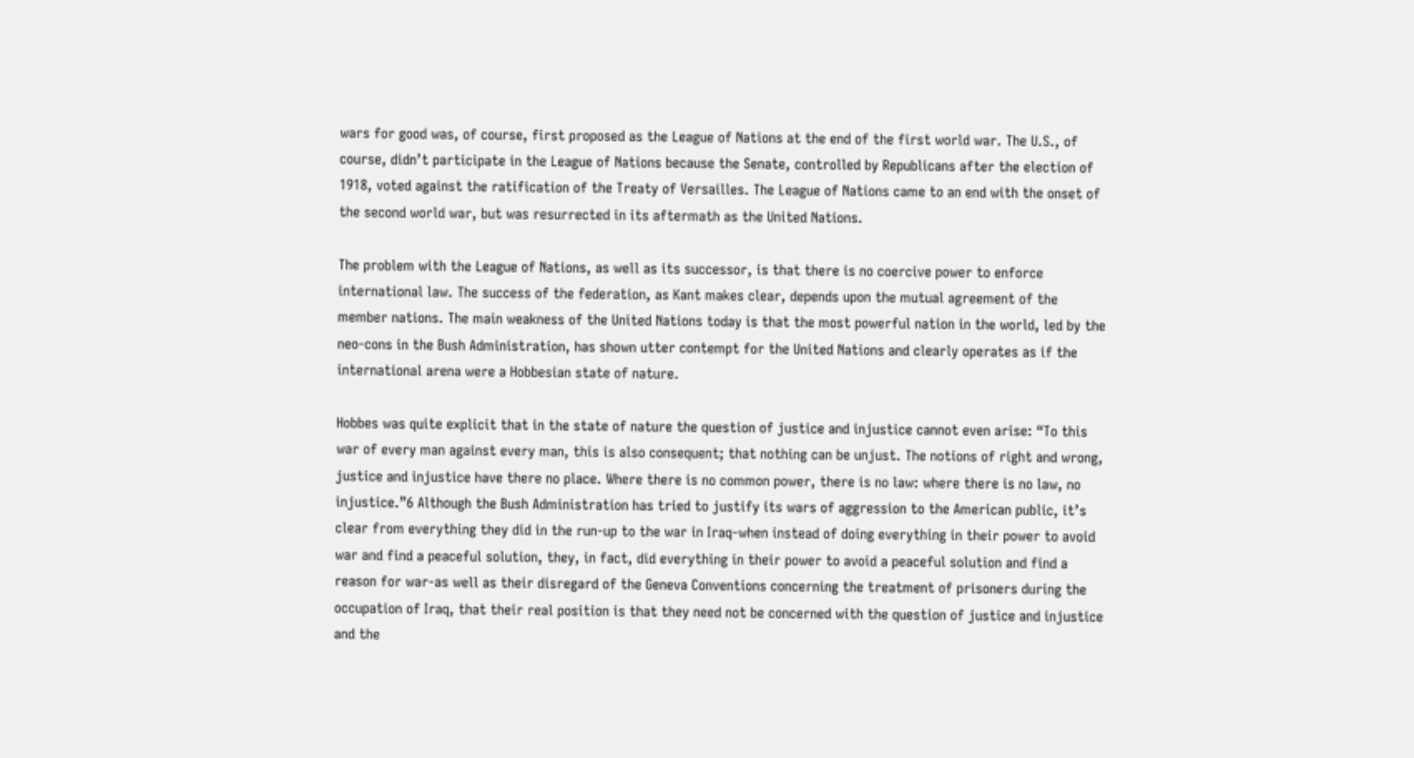wars for good was, of course, first proposed as the League of Nations at the end of the first world war. The U.S., of course, didn’t participate in the League of Nations because the Senate, controlled by Republicans after the election of 1918, voted against the ratification of the Treaty of Versailles. The League of Nations came to an end with the onset of the second world war, but was resurrected in its aftermath as the United Nations.

The problem with the League of Nations, as well as its successor, is that there is no coercive power to enforce international law. The success of the federation, as Kant makes clear, depends upon the mutual agreement of the member nations. The main weakness of the United Nations today is that the most powerful nation in the world, led by the neo-cons in the Bush Administration, has shown utter contempt for the United Nations and clearly operates as if the international arena were a Hobbesian state of nature.

Hobbes was quite explicit that in the state of nature the question of justice and injustice cannot even arise: “To this war of every man against every man, this is also consequent; that nothing can be unjust. The notions of right and wrong, justice and injustice have there no place. Where there is no common power, there is no law: where there is no law, no injustice.”6 Although the Bush Administration has tried to justify its wars of aggression to the American public, it’s clear from everything they did in the run-up to the war in Iraq-when instead of doing everything in their power to avoid war and find a peaceful solution, they, in fact, did everything in their power to avoid a peaceful solution and find a reason for war-as well as their disregard of the Geneva Conventions concerning the treatment of prisoners during the occupation of Iraq, that their real position is that they need not be concerned with the question of justice and injustice and the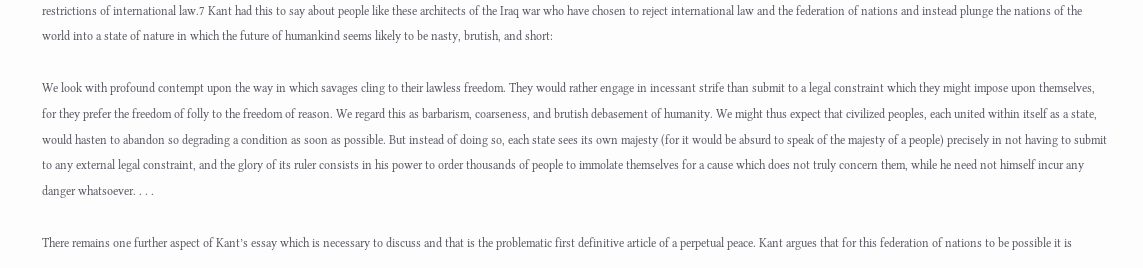restrictions of international law.7 Kant had this to say about people like these architects of the Iraq war who have chosen to reject international law and the federation of nations and instead plunge the nations of the world into a state of nature in which the future of humankind seems likely to be nasty, brutish, and short:

We look with profound contempt upon the way in which savages cling to their lawless freedom. They would rather engage in incessant strife than submit to a legal constraint which they might impose upon themselves, for they prefer the freedom of folly to the freedom of reason. We regard this as barbarism, coarseness, and brutish debasement of humanity. We might thus expect that civilized peoples, each united within itself as a state, would hasten to abandon so degrading a condition as soon as possible. But instead of doing so, each state sees its own majesty (for it would be absurd to speak of the majesty of a people) precisely in not having to submit to any external legal constraint, and the glory of its ruler consists in his power to order thousands of people to immolate themselves for a cause which does not truly concern them, while he need not himself incur any danger whatsoever. . . .

There remains one further aspect of Kant’s essay which is necessary to discuss and that is the problematic first definitive article of a perpetual peace. Kant argues that for this federation of nations to be possible it is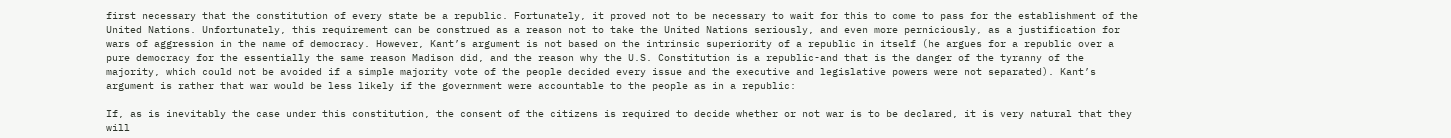first necessary that the constitution of every state be a republic. Fortunately, it proved not to be necessary to wait for this to come to pass for the establishment of the United Nations. Unfortunately, this requirement can be construed as a reason not to take the United Nations seriously, and even more perniciously, as a justification for wars of aggression in the name of democracy. However, Kant’s argument is not based on the intrinsic superiority of a republic in itself (he argues for a republic over a pure democracy for the essentially the same reason Madison did, and the reason why the U.S. Constitution is a republic-and that is the danger of the tyranny of the majority, which could not be avoided if a simple majority vote of the people decided every issue and the executive and legislative powers were not separated). Kant’s argument is rather that war would be less likely if the government were accountable to the people as in a republic:

If, as is inevitably the case under this constitution, the consent of the citizens is required to decide whether or not war is to be declared, it is very natural that they will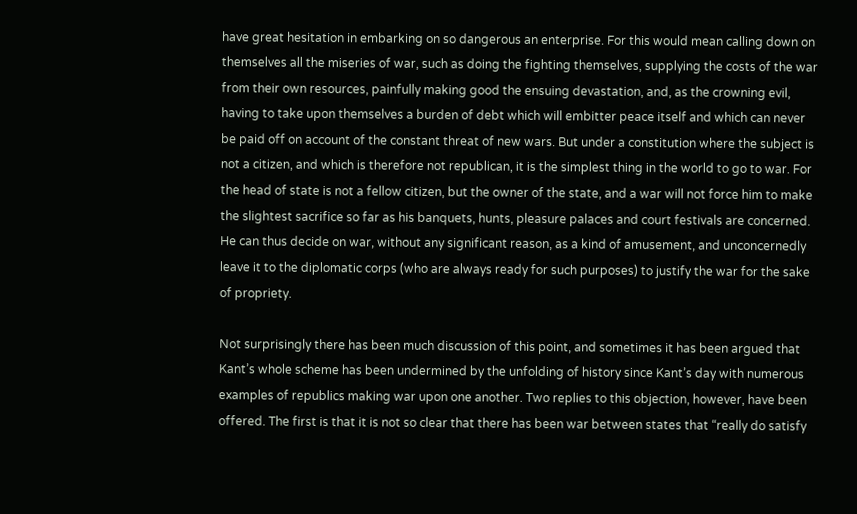have great hesitation in embarking on so dangerous an enterprise. For this would mean calling down on themselves all the miseries of war, such as doing the fighting themselves, supplying the costs of the war from their own resources, painfully making good the ensuing devastation, and, as the crowning evil, having to take upon themselves a burden of debt which will embitter peace itself and which can never be paid off on account of the constant threat of new wars. But under a constitution where the subject is not a citizen, and which is therefore not republican, it is the simplest thing in the world to go to war. For the head of state is not a fellow citizen, but the owner of the state, and a war will not force him to make the slightest sacrifice so far as his banquets, hunts, pleasure palaces and court festivals are concerned. He can thus decide on war, without any significant reason, as a kind of amusement, and unconcernedly leave it to the diplomatic corps (who are always ready for such purposes) to justify the war for the sake of propriety.

Not surprisingly there has been much discussion of this point, and sometimes it has been argued that Kant’s whole scheme has been undermined by the unfolding of history since Kant’s day with numerous examples of republics making war upon one another. Two replies to this objection, however, have been offered. The first is that it is not so clear that there has been war between states that “really do satisfy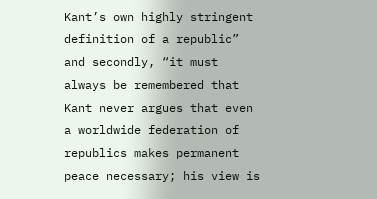Kant’s own highly stringent definition of a republic” and secondly, “it must always be remembered that Kant never argues that even a worldwide federation of republics makes permanent peace necessary; his view is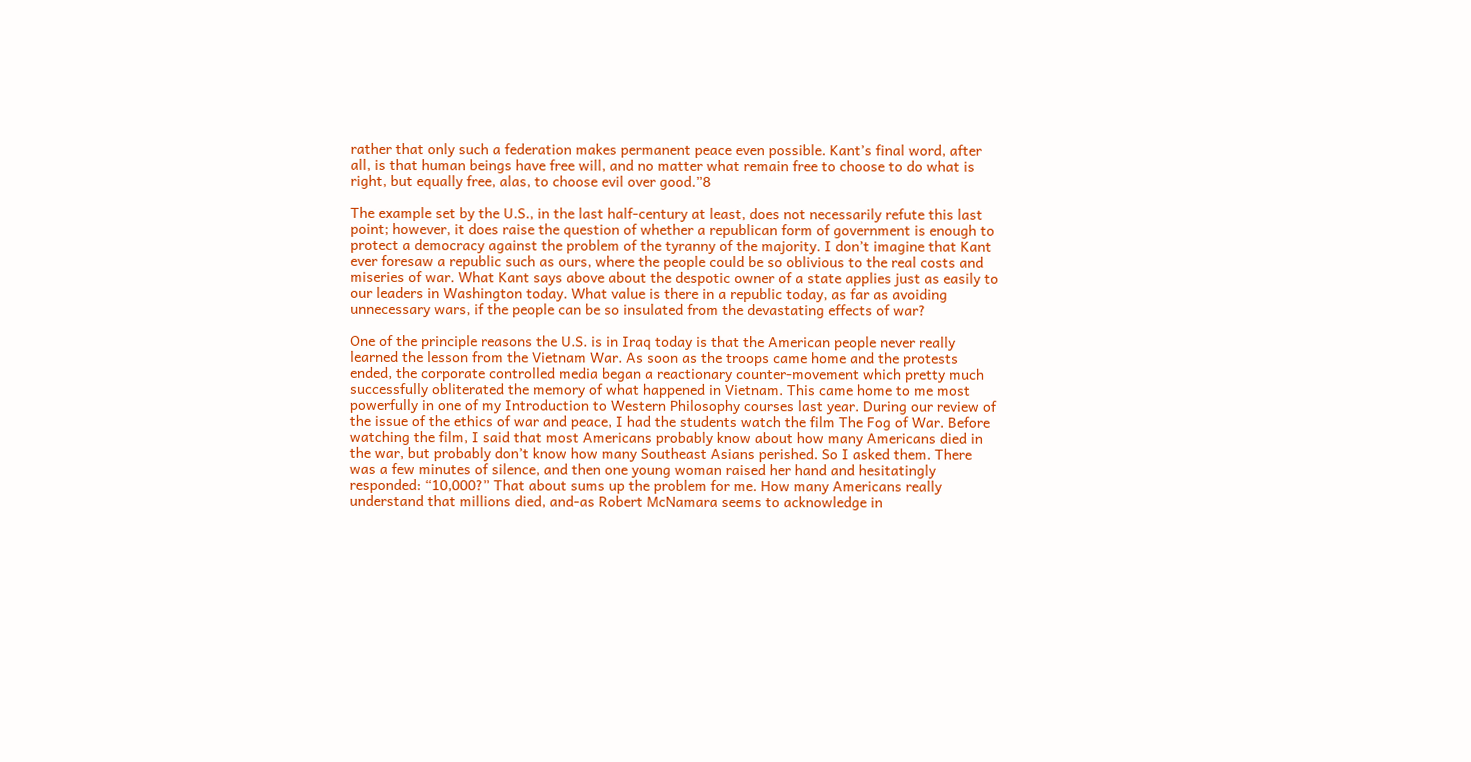rather that only such a federation makes permanent peace even possible. Kant’s final word, after all, is that human beings have free will, and no matter what remain free to choose to do what is right, but equally free, alas, to choose evil over good.”8

The example set by the U.S., in the last half-century at least, does not necessarily refute this last point; however, it does raise the question of whether a republican form of government is enough to protect a democracy against the problem of the tyranny of the majority. I don’t imagine that Kant ever foresaw a republic such as ours, where the people could be so oblivious to the real costs and miseries of war. What Kant says above about the despotic owner of a state applies just as easily to our leaders in Washington today. What value is there in a republic today, as far as avoiding unnecessary wars, if the people can be so insulated from the devastating effects of war?

One of the principle reasons the U.S. is in Iraq today is that the American people never really learned the lesson from the Vietnam War. As soon as the troops came home and the protests ended, the corporate controlled media began a reactionary counter-movement which pretty much successfully obliterated the memory of what happened in Vietnam. This came home to me most powerfully in one of my Introduction to Western Philosophy courses last year. During our review of the issue of the ethics of war and peace, I had the students watch the film The Fog of War. Before watching the film, I said that most Americans probably know about how many Americans died in the war, but probably don’t know how many Southeast Asians perished. So I asked them. There was a few minutes of silence, and then one young woman raised her hand and hesitatingly responded: “10,000?” That about sums up the problem for me. How many Americans really understand that millions died, and-as Robert McNamara seems to acknowledge in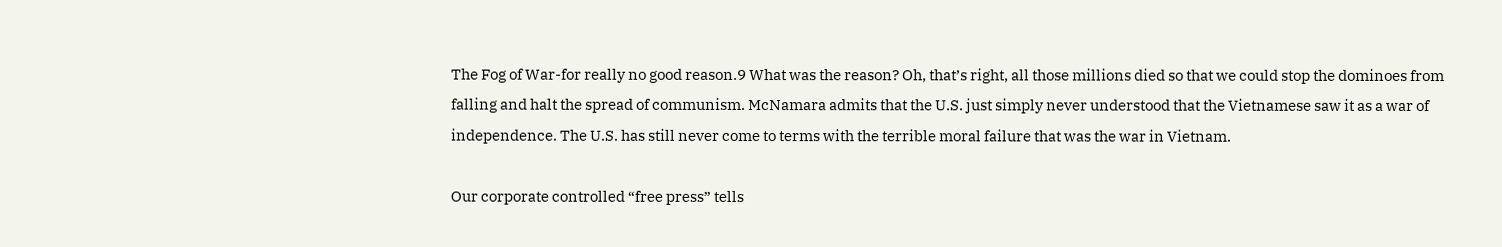The Fog of War-for really no good reason.9 What was the reason? Oh, that’s right, all those millions died so that we could stop the dominoes from falling and halt the spread of communism. McNamara admits that the U.S. just simply never understood that the Vietnamese saw it as a war of independence. The U.S. has still never come to terms with the terrible moral failure that was the war in Vietnam.

Our corporate controlled “free press” tells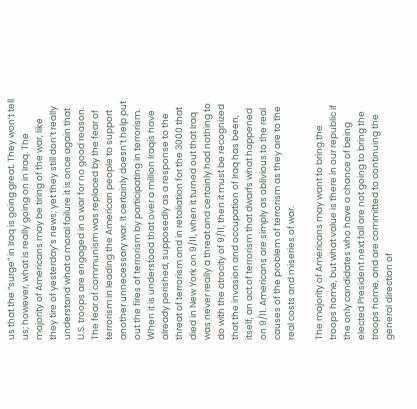us that the “surge” in Iraq is going great. They won’t tell us; however, what is really going on in Iraq. The majority of Americans may be tiring of the war, like they tire of yesterday’s news; yet they still don’t really understand what a moral failure it is once again that U.S. troops are engaged in a war for no good reason. The fear of communism was replaced by the fear of terrorism in leading the American people to support another unnecessary war. It certainly doesn’t help put out the fires of terrorism by participating in terrorism. When it is understood that over a million Iraqis have already perished, supposedly as a response to the threat of terrorism and in retaliation for the 3000 that died in New York on 9/11, when it turned out that Iraq was never really a threat and certainly had nothing to do with the atrocity of 9/11, then it must be recognized that the invasion and occupation of Iraq has been, itself, an act of terrorism that dwarfs what happened on 9/11. Americans are simply as oblivious to the real causes of the problem of terrorism as they are to the real costs and miseries of war.

The majority of Americans may want to bring the troops home, but what value is there in our republic if the only candidates who have a chance of being elected President next fall are not going to bring the troops home, and are committed to continuing the general direction of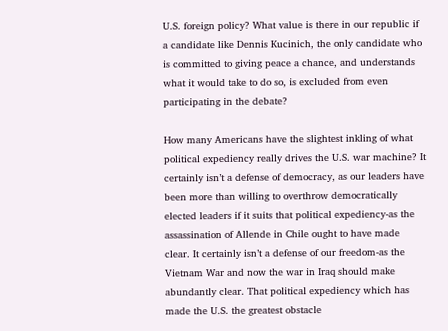U.S. foreign policy? What value is there in our republic if a candidate like Dennis Kucinich, the only candidate who is committed to giving peace a chance, and understands what it would take to do so, is excluded from even participating in the debate?

How many Americans have the slightest inkling of what political expediency really drives the U.S. war machine? It certainly isn’t a defense of democracy, as our leaders have been more than willing to overthrow democratically elected leaders if it suits that political expediency-as the assassination of Allende in Chile ought to have made clear. It certainly isn’t a defense of our freedom-as the Vietnam War and now the war in Iraq should make abundantly clear. That political expediency which has made the U.S. the greatest obstacle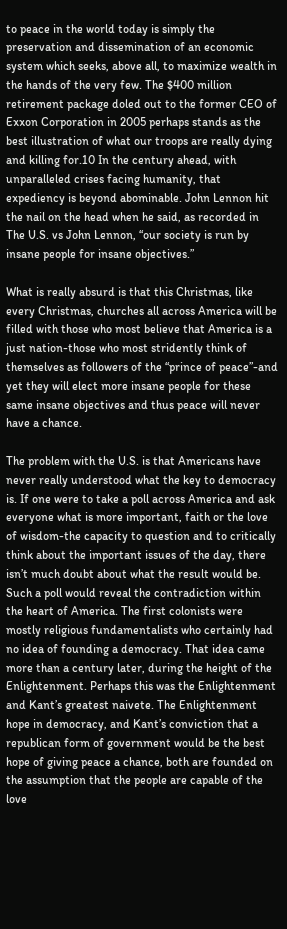to peace in the world today is simply the preservation and dissemination of an economic system which seeks, above all, to maximize wealth in the hands of the very few. The $400 million retirement package doled out to the former CEO of Exxon Corporation in 2005 perhaps stands as the best illustration of what our troops are really dying and killing for.10 In the century ahead, with unparalleled crises facing humanity, that expediency is beyond abominable. John Lennon hit the nail on the head when he said, as recorded in The U.S. vs John Lennon, “our society is run by insane people for insane objectives.”

What is really absurd is that this Christmas, like every Christmas, churches all across America will be filled with those who most believe that America is a just nation-those who most stridently think of themselves as followers of the “prince of peace”-and yet they will elect more insane people for these same insane objectives and thus peace will never have a chance.

The problem with the U.S. is that Americans have never really understood what the key to democracy is. If one were to take a poll across America and ask everyone what is more important, faith or the love of wisdom-the capacity to question and to critically think about the important issues of the day, there isn’t much doubt about what the result would be. Such a poll would reveal the contradiction within the heart of America. The first colonists were mostly religious fundamentalists who certainly had no idea of founding a democracy. That idea came more than a century later, during the height of the Enlightenment. Perhaps this was the Enlightenment and Kant’s greatest naivete. The Enlightenment hope in democracy, and Kant’s conviction that a republican form of government would be the best hope of giving peace a chance, both are founded on the assumption that the people are capable of the love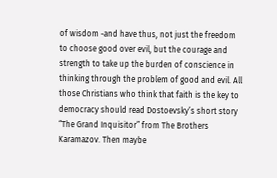of wisdom -and have thus, not just the freedom to choose good over evil, but the courage and strength to take up the burden of conscience in thinking through the problem of good and evil. All those Christians who think that faith is the key to democracy should read Dostoevsky’s short story “The Grand Inquisitor” from The Brothers Karamazov. Then maybe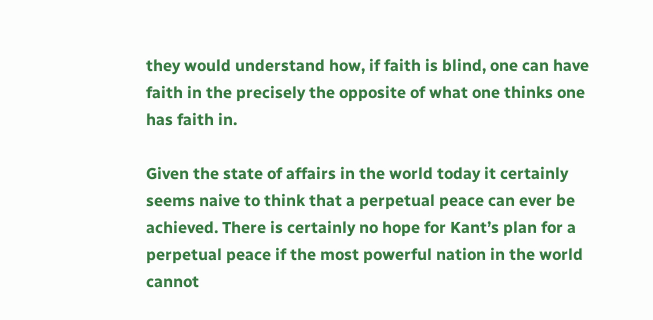they would understand how, if faith is blind, one can have faith in the precisely the opposite of what one thinks one has faith in.

Given the state of affairs in the world today it certainly seems naive to think that a perpetual peace can ever be achieved. There is certainly no hope for Kant’s plan for a perpetual peace if the most powerful nation in the world cannot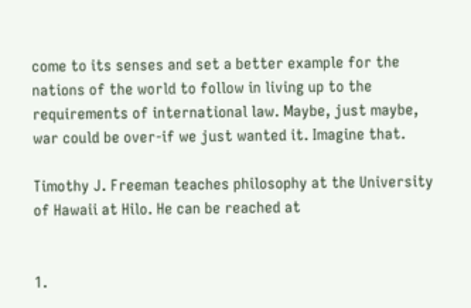come to its senses and set a better example for the nations of the world to follow in living up to the requirements of international law. Maybe, just maybe, war could be over-if we just wanted it. Imagine that.

Timothy J. Freeman teaches philosophy at the University of Hawaii at Hilo. He can be reached at


1.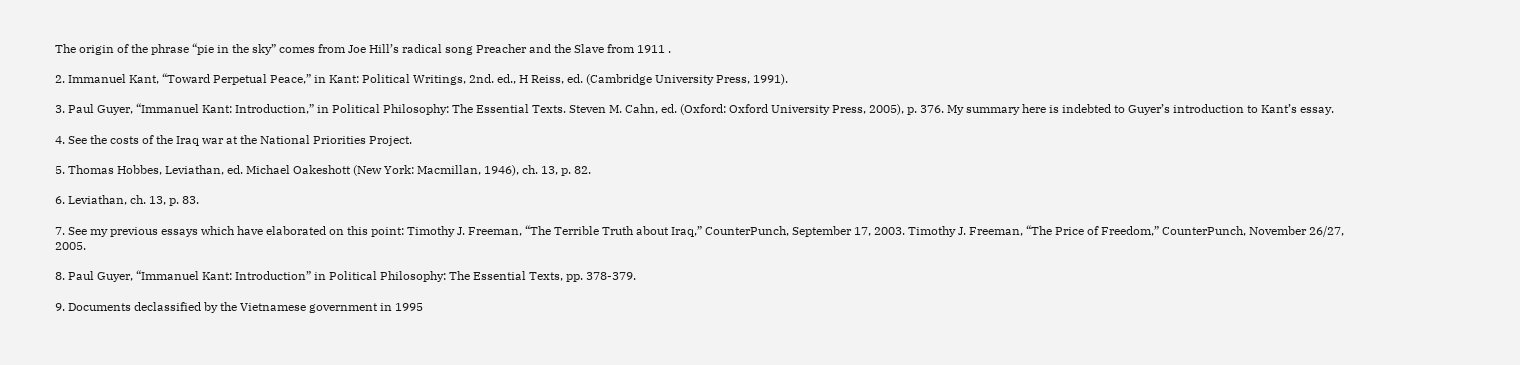The origin of the phrase “pie in the sky” comes from Joe Hill’s radical song Preacher and the Slave from 1911 .

2. Immanuel Kant, “Toward Perpetual Peace,” in Kant: Political Writings, 2nd. ed., H Reiss, ed. (Cambridge University Press, 1991).

3. Paul Guyer, “Immanuel Kant: Introduction,” in Political Philosophy: The Essential Texts. Steven M. Cahn, ed. (Oxford: Oxford University Press, 2005), p. 376. My summary here is indebted to Guyer’s introduction to Kant’s essay.

4. See the costs of the Iraq war at the National Priorities Project.

5. Thomas Hobbes, Leviathan, ed. Michael Oakeshott (New York: Macmillan, 1946), ch. 13, p. 82.

6. Leviathan, ch. 13, p. 83.

7. See my previous essays which have elaborated on this point: Timothy J. Freeman, “The Terrible Truth about Iraq,” CounterPunch, September 17, 2003. Timothy J. Freeman, “The Price of Freedom,” CounterPunch, November 26/27, 2005.

8. Paul Guyer, “Immanuel Kant: Introduction” in Political Philosophy: The Essential Texts, pp. 378-379.

9. Documents declassified by the Vietnamese government in 1995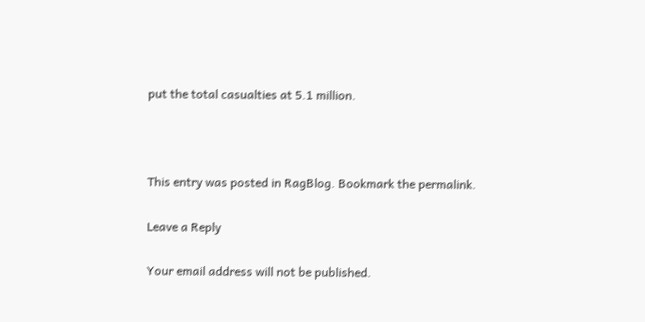put the total casualties at 5.1 million.



This entry was posted in RagBlog. Bookmark the permalink.

Leave a Reply

Your email address will not be published.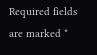Required fields are marked *